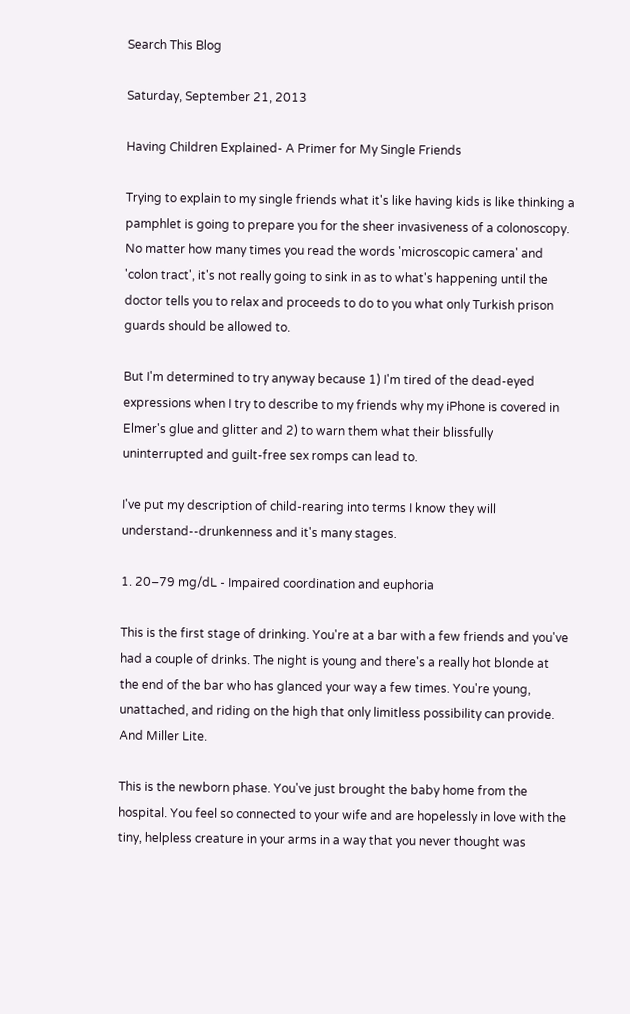Search This Blog

Saturday, September 21, 2013

Having Children Explained- A Primer for My Single Friends

Trying to explain to my single friends what it's like having kids is like thinking a pamphlet is going to prepare you for the sheer invasiveness of a colonoscopy. No matter how many times you read the words 'microscopic camera' and 'colon tract', it's not really going to sink in as to what's happening until the doctor tells you to relax and proceeds to do to you what only Turkish prison guards should be allowed to.

But I'm determined to try anyway because 1) I'm tired of the dead-eyed expressions when I try to describe to my friends why my iPhone is covered in Elmer's glue and glitter and 2) to warn them what their blissfully uninterrupted and guilt-free sex romps can lead to.

I've put my description of child-rearing into terms I know they will understand--drunkenness and it's many stages.

1. 20–79 mg/dL - Impaired coordination and euphoria

This is the first stage of drinking. You're at a bar with a few friends and you've had a couple of drinks. The night is young and there's a really hot blonde at the end of the bar who has glanced your way a few times. You're young, unattached, and riding on the high that only limitless possibility can provide. And Miller Lite.

This is the newborn phase. You've just brought the baby home from the hospital. You feel so connected to your wife and are hopelessly in love with the tiny, helpless creature in your arms in a way that you never thought was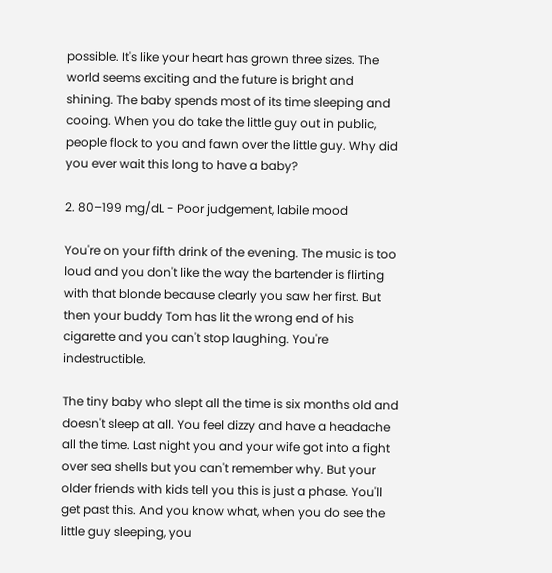possible. It's like your heart has grown three sizes. The world seems exciting and the future is bright and shining. The baby spends most of its time sleeping and cooing. When you do take the little guy out in public, people flock to you and fawn over the little guy. Why did you ever wait this long to have a baby?

2. 80–199 mg/dL - Poor judgement, labile mood

You're on your fifth drink of the evening. The music is too loud and you don't like the way the bartender is flirting with that blonde because clearly you saw her first. But then your buddy Tom has lit the wrong end of his cigarette and you can't stop laughing. You're indestructible.

The tiny baby who slept all the time is six months old and doesn't sleep at all. You feel dizzy and have a headache all the time. Last night you and your wife got into a fight over sea shells but you can't remember why. But your older friends with kids tell you this is just a phase. You'll get past this. And you know what, when you do see the little guy sleeping, you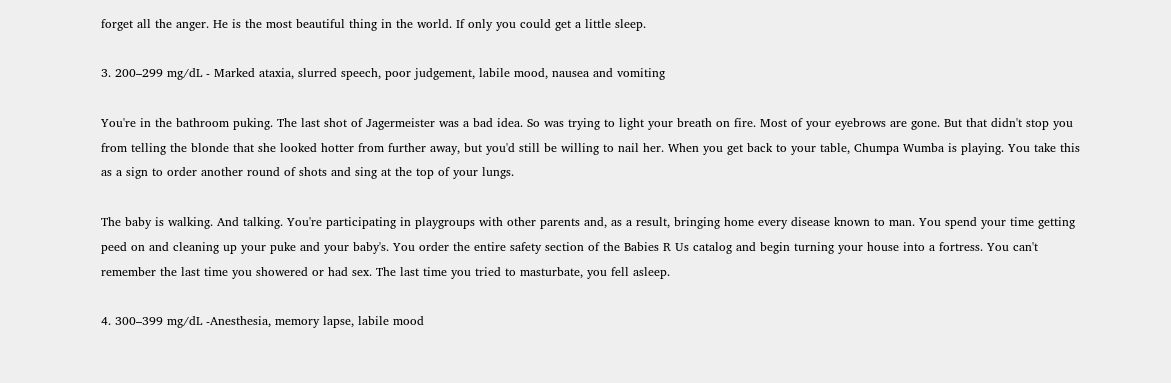forget all the anger. He is the most beautiful thing in the world. If only you could get a little sleep.

3. 200–299 mg/dL - Marked ataxia, slurred speech, poor judgement, labile mood, nausea and vomiting

You're in the bathroom puking. The last shot of Jagermeister was a bad idea. So was trying to light your breath on fire. Most of your eyebrows are gone. But that didn't stop you from telling the blonde that she looked hotter from further away, but you'd still be willing to nail her. When you get back to your table, Chumpa Wumba is playing. You take this as a sign to order another round of shots and sing at the top of your lungs.

The baby is walking. And talking. You're participating in playgroups with other parents and, as a result, bringing home every disease known to man. You spend your time getting peed on and cleaning up your puke and your baby's. You order the entire safety section of the Babies R Us catalog and begin turning your house into a fortress. You can't remember the last time you showered or had sex. The last time you tried to masturbate, you fell asleep.

4. 300–399 mg/dL -Anesthesia, memory lapse, labile mood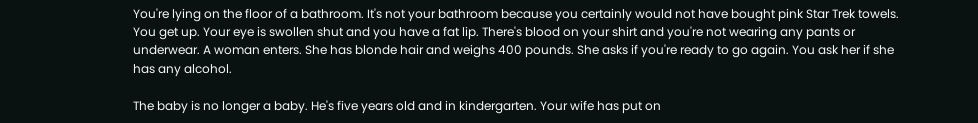You're lying on the floor of a bathroom. It's not your bathroom because you certainly would not have bought pink Star Trek towels. You get up. Your eye is swollen shut and you have a fat lip. There's blood on your shirt and you're not wearing any pants or underwear. A woman enters. She has blonde hair and weighs 400 pounds. She asks if you're ready to go again. You ask her if she has any alcohol.

The baby is no longer a baby. He's five years old and in kindergarten. Your wife has put on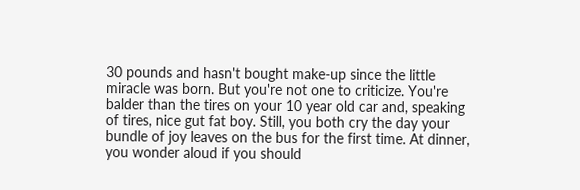30 pounds and hasn't bought make-up since the little miracle was born. But you're not one to criticize. You're balder than the tires on your 10 year old car and, speaking of tires, nice gut fat boy. Still, you both cry the day your bundle of joy leaves on the bus for the first time. At dinner, you wonder aloud if you should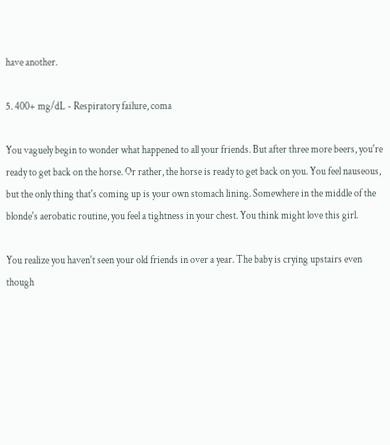have another.

5. 400+ mg/dL - Respiratory failure, coma

You vaguely begin to wonder what happened to all your friends. But after three more beers, you're ready to get back on the horse. Or rather, the horse is ready to get back on you. You feel nauseous, but the only thing that's coming up is your own stomach lining. Somewhere in the middle of the blonde's aerobatic routine, you feel a tightness in your chest. You think might love this girl.

You realize you haven't seen your old friends in over a year. The baby is crying upstairs even though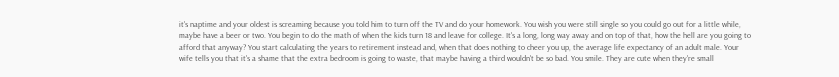it's naptime and your oldest is screaming because you told him to turn off the TV and do your homework. You wish you were still single so you could go out for a little while, maybe have a beer or two. You begin to do the math of when the kids turn 18 and leave for college. It's a long, long way away and on top of that, how the hell are you going to afford that anyway? You start calculating the years to retirement instead and, when that does nothing to cheer you up, the average life expectancy of an adult male. Your wife tells you that it's a shame that the extra bedroom is going to waste, that maybe having a third wouldn't be so bad. You smile. They are cute when they're small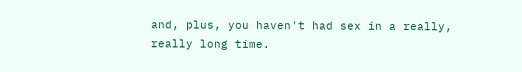and, plus, you haven't had sex in a really, really long time.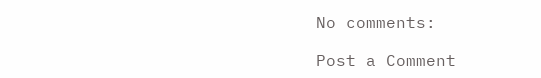No comments:

Post a Comment